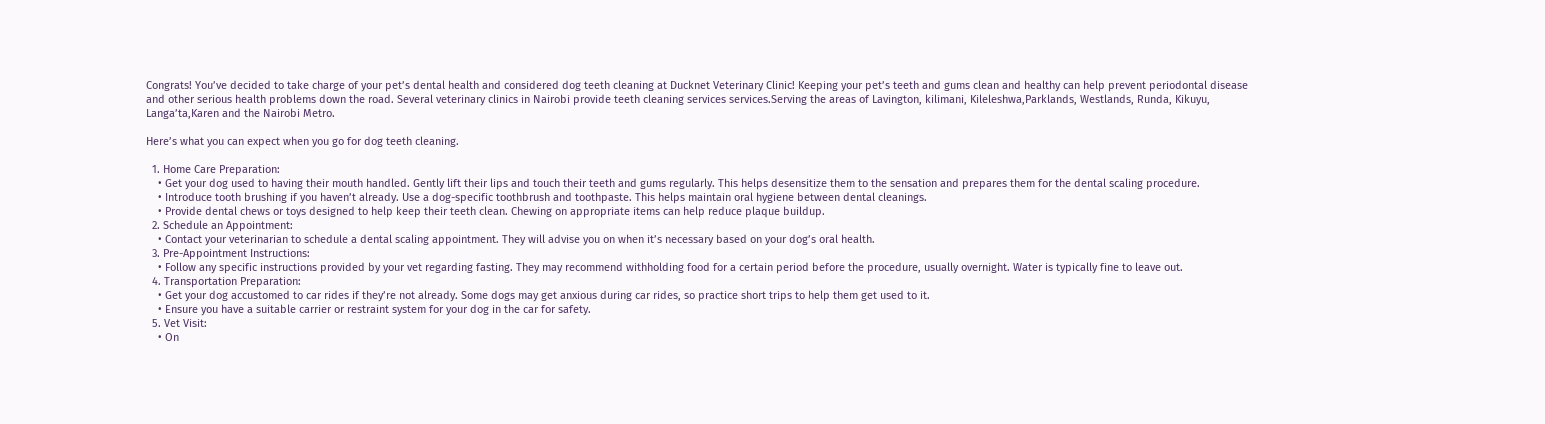Congrats! You’ve decided to take charge of your pet’s dental health and considered dog teeth cleaning at Ducknet Veterinary Clinic! Keeping your pet’s teeth and gums clean and healthy can help prevent periodontal disease and other serious health problems down the road. Several veterinary clinics in Nairobi provide teeth cleaning services services.Serving the areas of Lavington, kilimani, Kileleshwa,Parklands, Westlands, Runda, Kikuyu, Langa’ta,Karen and the Nairobi Metro.

Here’s what you can expect when you go for dog teeth cleaning.

  1. Home Care Preparation:
    • Get your dog used to having their mouth handled. Gently lift their lips and touch their teeth and gums regularly. This helps desensitize them to the sensation and prepares them for the dental scaling procedure.
    • Introduce tooth brushing if you haven’t already. Use a dog-specific toothbrush and toothpaste. This helps maintain oral hygiene between dental cleanings.
    • Provide dental chews or toys designed to help keep their teeth clean. Chewing on appropriate items can help reduce plaque buildup.
  2. Schedule an Appointment:
    • Contact your veterinarian to schedule a dental scaling appointment. They will advise you on when it’s necessary based on your dog’s oral health.
  3. Pre-Appointment Instructions:
    • Follow any specific instructions provided by your vet regarding fasting. They may recommend withholding food for a certain period before the procedure, usually overnight. Water is typically fine to leave out.
  4. Transportation Preparation:
    • Get your dog accustomed to car rides if they’re not already. Some dogs may get anxious during car rides, so practice short trips to help them get used to it.
    • Ensure you have a suitable carrier or restraint system for your dog in the car for safety.
  5. Vet Visit:
    • On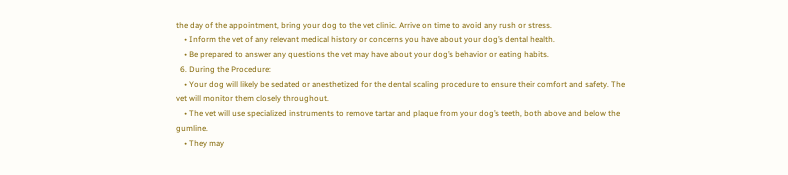the day of the appointment, bring your dog to the vet clinic. Arrive on time to avoid any rush or stress.
    • Inform the vet of any relevant medical history or concerns you have about your dog’s dental health.
    • Be prepared to answer any questions the vet may have about your dog’s behavior or eating habits.
  6. During the Procedure:
    • Your dog will likely be sedated or anesthetized for the dental scaling procedure to ensure their comfort and safety. The vet will monitor them closely throughout.
    • The vet will use specialized instruments to remove tartar and plaque from your dog’s teeth, both above and below the gumline.
    • They may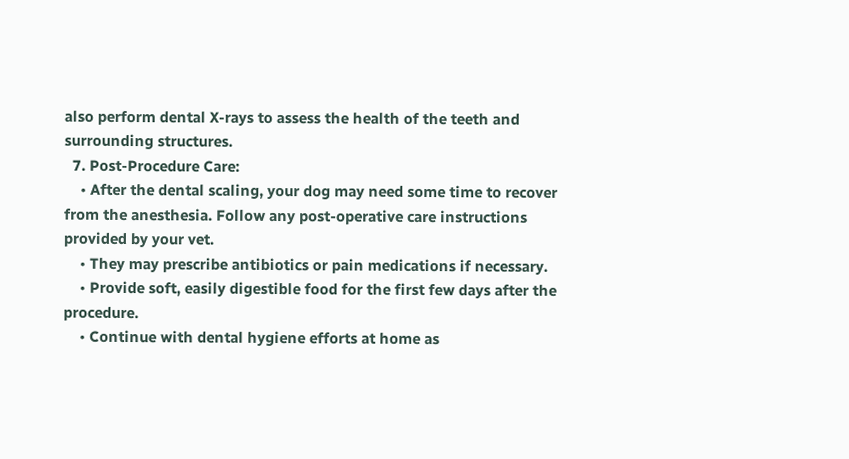also perform dental X-rays to assess the health of the teeth and surrounding structures.
  7. Post-Procedure Care:
    • After the dental scaling, your dog may need some time to recover from the anesthesia. Follow any post-operative care instructions provided by your vet.
    • They may prescribe antibiotics or pain medications if necessary.
    • Provide soft, easily digestible food for the first few days after the procedure.
    • Continue with dental hygiene efforts at home as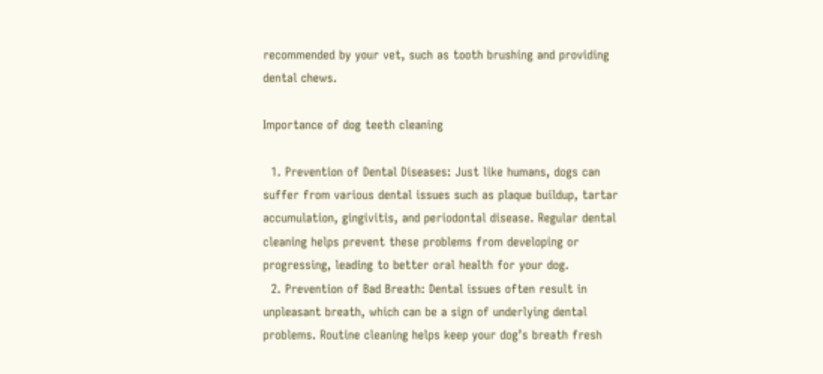recommended by your vet, such as tooth brushing and providing dental chews.

Importance of dog teeth cleaning

  1. Prevention of Dental Diseases: Just like humans, dogs can suffer from various dental issues such as plaque buildup, tartar accumulation, gingivitis, and periodontal disease. Regular dental cleaning helps prevent these problems from developing or progressing, leading to better oral health for your dog.
  2. Prevention of Bad Breath: Dental issues often result in unpleasant breath, which can be a sign of underlying dental problems. Routine cleaning helps keep your dog’s breath fresh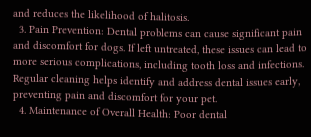and reduces the likelihood of halitosis.
  3. Pain Prevention: Dental problems can cause significant pain and discomfort for dogs. If left untreated, these issues can lead to more serious complications, including tooth loss and infections. Regular cleaning helps identify and address dental issues early, preventing pain and discomfort for your pet.
  4. Maintenance of Overall Health: Poor dental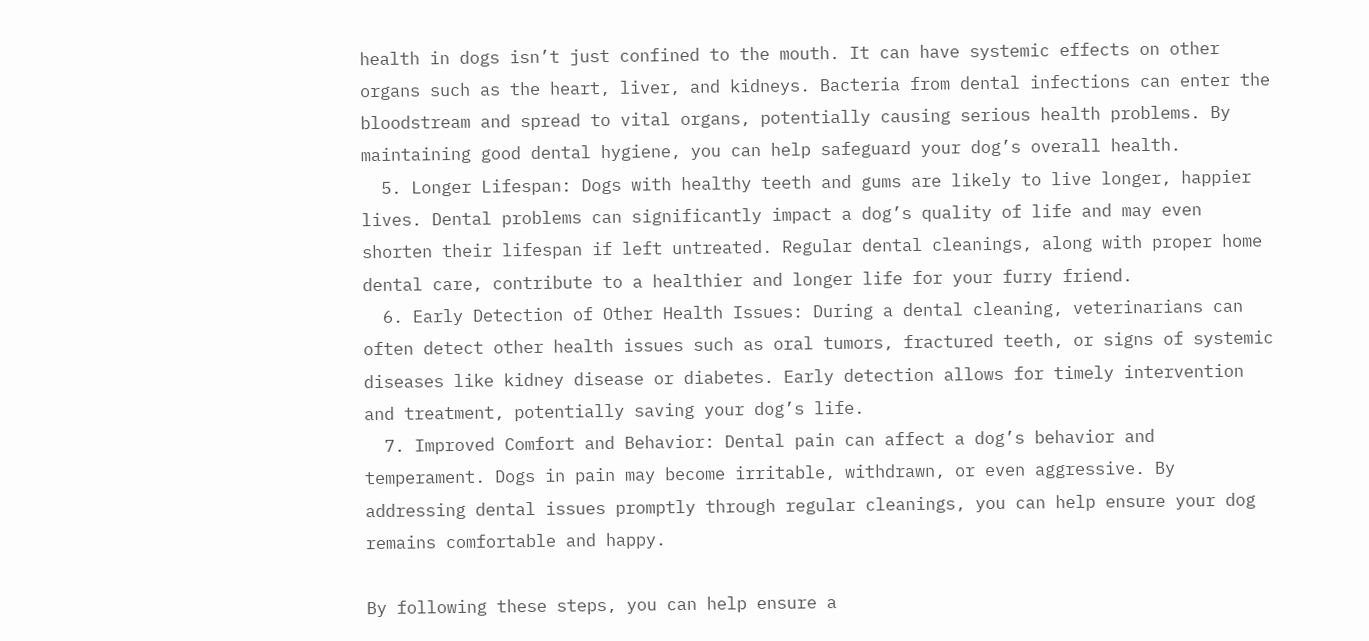health in dogs isn’t just confined to the mouth. It can have systemic effects on other organs such as the heart, liver, and kidneys. Bacteria from dental infections can enter the bloodstream and spread to vital organs, potentially causing serious health problems. By maintaining good dental hygiene, you can help safeguard your dog’s overall health.
  5. Longer Lifespan: Dogs with healthy teeth and gums are likely to live longer, happier lives. Dental problems can significantly impact a dog’s quality of life and may even shorten their lifespan if left untreated. Regular dental cleanings, along with proper home dental care, contribute to a healthier and longer life for your furry friend.
  6. Early Detection of Other Health Issues: During a dental cleaning, veterinarians can often detect other health issues such as oral tumors, fractured teeth, or signs of systemic diseases like kidney disease or diabetes. Early detection allows for timely intervention and treatment, potentially saving your dog’s life.
  7. Improved Comfort and Behavior: Dental pain can affect a dog’s behavior and temperament. Dogs in pain may become irritable, withdrawn, or even aggressive. By addressing dental issues promptly through regular cleanings, you can help ensure your dog remains comfortable and happy.

By following these steps, you can help ensure a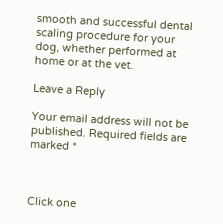smooth and successful dental scaling procedure for your dog, whether performed at home or at the vet.

Leave a Reply

Your email address will not be published. Required fields are marked *



Click one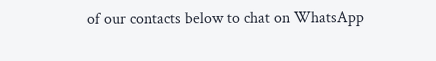of our contacts below to chat on WhatsApp